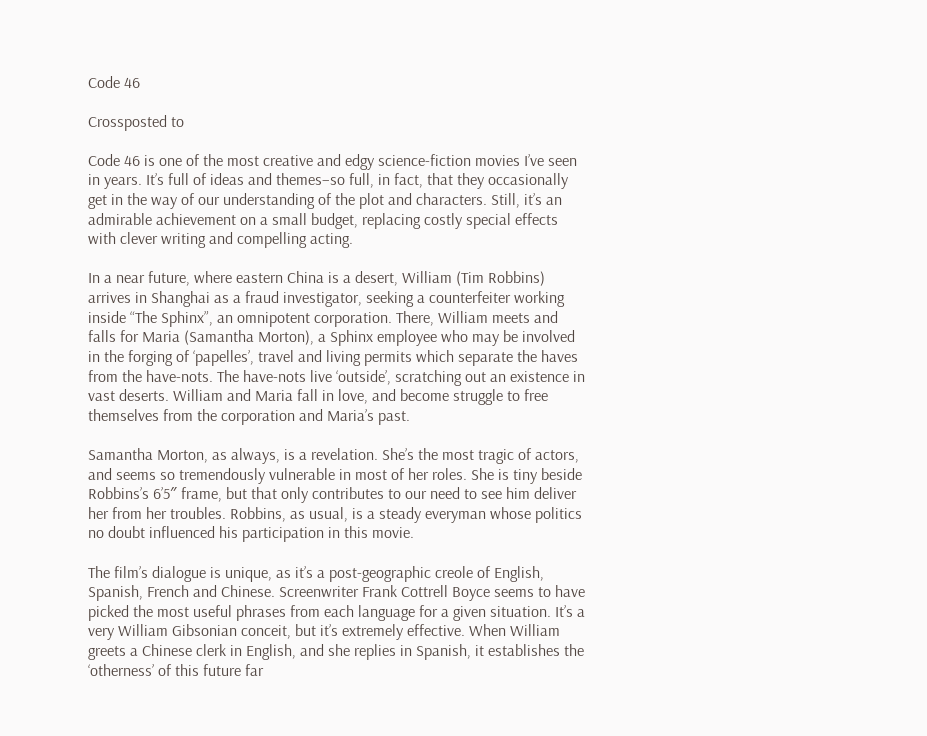Code 46

Crossposted to

Code 46 is one of the most creative and edgy science-fiction movies I’ve seen in years. It’s full of ideas and themes–so full, in fact, that they occasionally get in the way of our understanding of the plot and characters. Still, it’s an admirable achievement on a small budget, replacing costly special effects with clever writing and compelling acting.

In a near future, where eastern China is a desert, William (Tim Robbins) arrives in Shanghai as a fraud investigator, seeking a counterfeiter working inside “The Sphinx”, an omnipotent corporation. There, William meets and falls for Maria (Samantha Morton), a Sphinx employee who may be involved in the forging of ‘papelles’, travel and living permits which separate the haves from the have-nots. The have-nots live ‘outside’, scratching out an existence in vast deserts. William and Maria fall in love, and become struggle to free themselves from the corporation and Maria’s past.

Samantha Morton, as always, is a revelation. She’s the most tragic of actors, and seems so tremendously vulnerable in most of her roles. She is tiny beside Robbins’s 6’5″ frame, but that only contributes to our need to see him deliver her from her troubles. Robbins, as usual, is a steady everyman whose politics no doubt influenced his participation in this movie.

The film’s dialogue is unique, as it’s a post-geographic creole of English, Spanish, French and Chinese. Screenwriter Frank Cottrell Boyce seems to have picked the most useful phrases from each language for a given situation. It’s a very William Gibsonian conceit, but it’s extremely effective. When William greets a Chinese clerk in English, and she replies in Spanish, it establishes the ‘otherness’ of this future far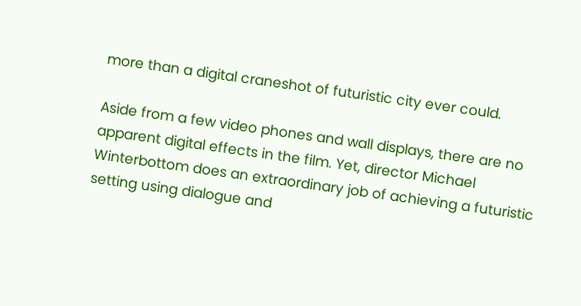more than a digital craneshot of futuristic city ever could.

Aside from a few video phones and wall displays, there are no apparent digital effects in the film. Yet, director Michael Winterbottom does an extraordinary job of achieving a futuristic setting using dialogue and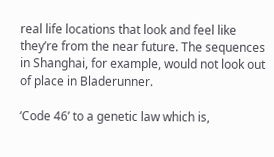real life locations that look and feel like they’re from the near future. The sequences in Shanghai, for example, would not look out of place in Bladerunner.

‘Code 46’ to a genetic law which is,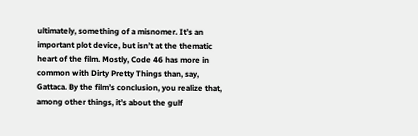ultimately, something of a misnomer. It’s an important plot device, but isn’t at the thematic heart of the film. Mostly, Code 46 has more in common with Dirty Pretty Things than, say, Gattaca. By the film’s conclusion, you realize that, among other things, it’s about the gulf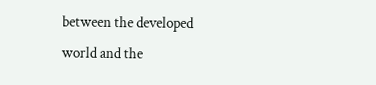between the developed world and the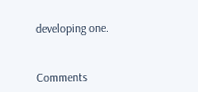developing one.


Comments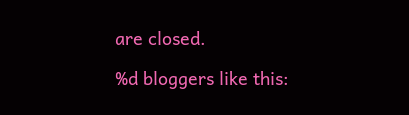are closed.

%d bloggers like this: